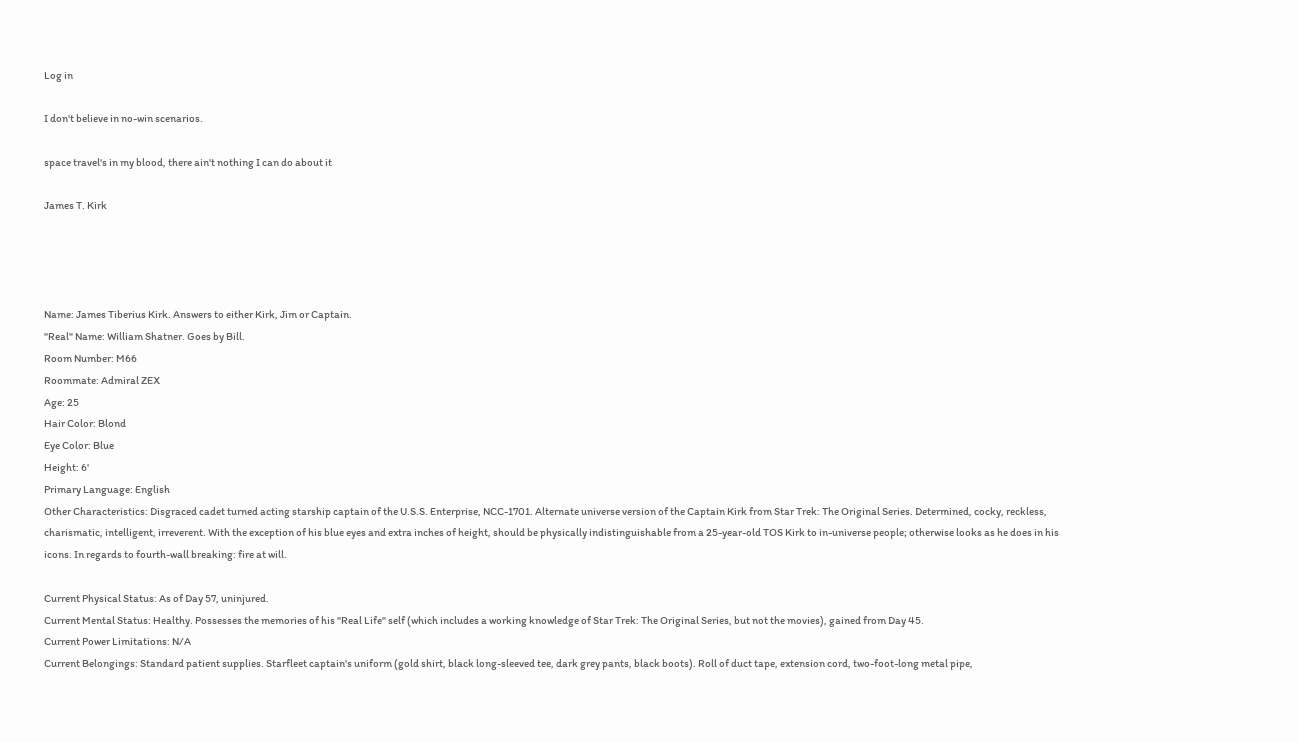Log in

I don't believe in no-win scenarios.

space travel's in my blood, there ain't nothing I can do about it

James T. Kirk




Name: James Tiberius Kirk. Answers to either Kirk, Jim or Captain.
"Real" Name: William Shatner. Goes by Bill.
Room Number: M66
Roommate: Admiral ZEX
Age: 25
Hair Color: Blond
Eye Color: Blue
Height: 6'
Primary Language: English
Other Characteristics: Disgraced cadet turned acting starship captain of the U.S.S. Enterprise, NCC-1701. Alternate universe version of the Captain Kirk from Star Trek: The Original Series. Determined, cocky, reckless, charismatic, intelligent, irreverent. With the exception of his blue eyes and extra inches of height, should be physically indistinguishable from a 25-year-old TOS Kirk to in-universe people; otherwise looks as he does in his icons. In regards to fourth-wall breaking: fire at will.

Current Physical Status: As of Day 57, uninjured.
Current Mental Status: Healthy. Possesses the memories of his "Real Life" self (which includes a working knowledge of Star Trek: The Original Series, but not the movies), gained from Day 45.
Current Power Limitations: N/A
Current Belongings: Standard patient supplies. Starfleet captain's uniform (gold shirt, black long-sleeved tee, dark grey pants, black boots). Roll of duct tape, extension cord, two-foot-long metal pipe,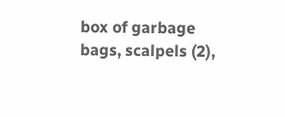box of garbage bags, scalpels (2),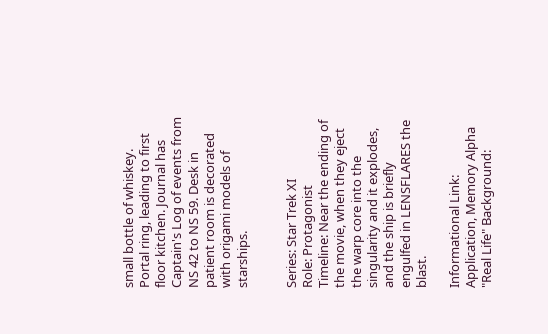small bottle of whiskey. Portal ring, leading to first floor kitchen. Journal has Captain's Log of events from NS 42 to NS 59. Desk in patient room is decorated with origami models of starships.


Series: Star Trek XI
Role: Protagonist
Timeline: Near the ending of the movie, when they eject the warp core into the singularity and it explodes, and the ship is briefly engulfed in LENSFLARES the blast.

Informational Link: Application, Memory Alpha
"Real Life" Background: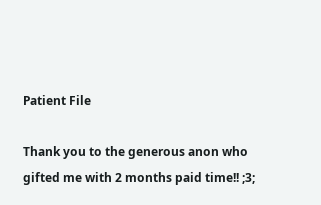Patient File

Thank you to the generous anon who gifted me with 2 months paid time!! ;3;